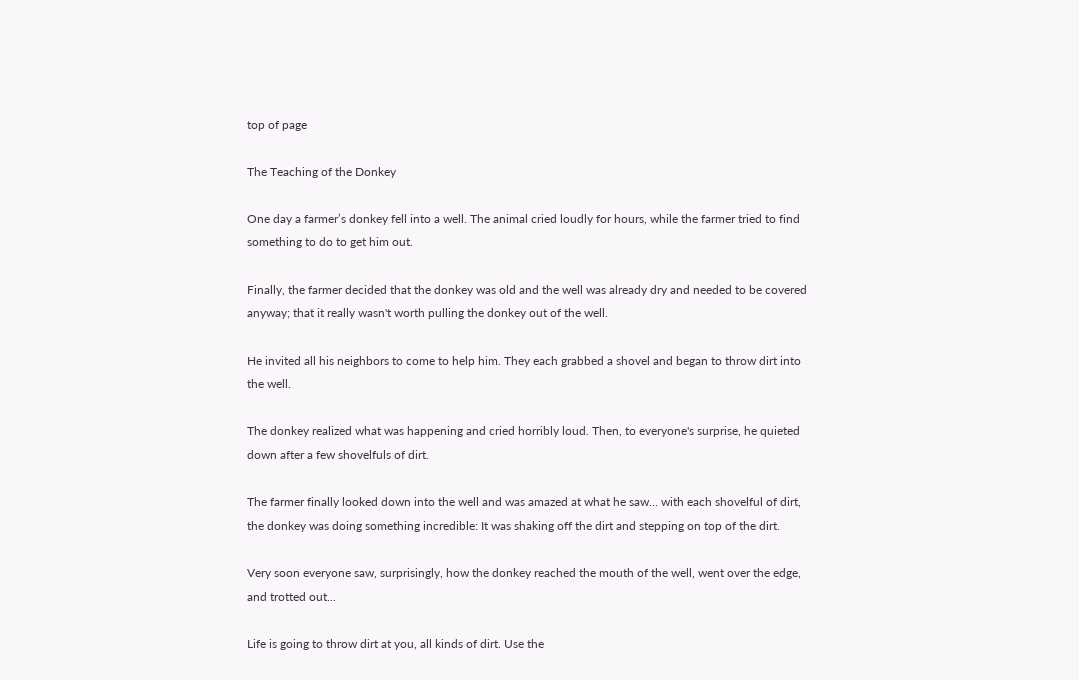top of page

The Teaching of the Donkey

One day a farmer’s donkey fell into a well. The animal cried loudly for hours, while the farmer tried to find something to do to get him out.

Finally, the farmer decided that the donkey was old and the well was already dry and needed to be covered anyway; that it really wasn't worth pulling the donkey out of the well.

He invited all his neighbors to come to help him. They each grabbed a shovel and began to throw dirt into the well.

The donkey realized what was happening and cried horribly loud. Then, to everyone's surprise, he quieted down after a few shovelfuls of dirt.

The farmer finally looked down into the well and was amazed at what he saw... with each shovelful of dirt, the donkey was doing something incredible: It was shaking off the dirt and stepping on top of the dirt.

Very soon everyone saw, surprisingly, how the donkey reached the mouth of the well, went over the edge, and trotted out...

Life is going to throw dirt at you, all kinds of dirt. Use the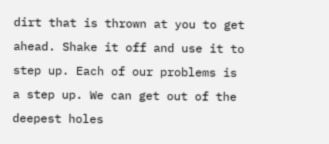dirt that is thrown at you to get ahead. Shake it off and use it to step up. Each of our problems is a step up. We can get out of the deepest holes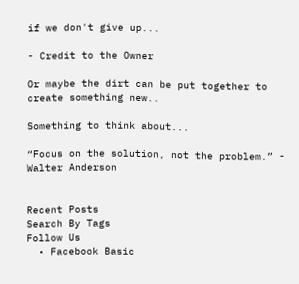if we don't give up...

- Credit to the Owner

Or maybe the dirt can be put together to create something new..

Something to think about...

“Focus on the solution, not the problem.” - Walter Anderson


Recent Posts
Search By Tags
Follow Us
  • Facebook Basic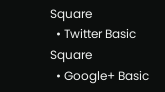Square
  • Twitter Basic Square
  • Google+ Basic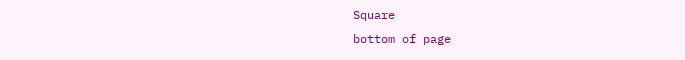Square
bottom of page